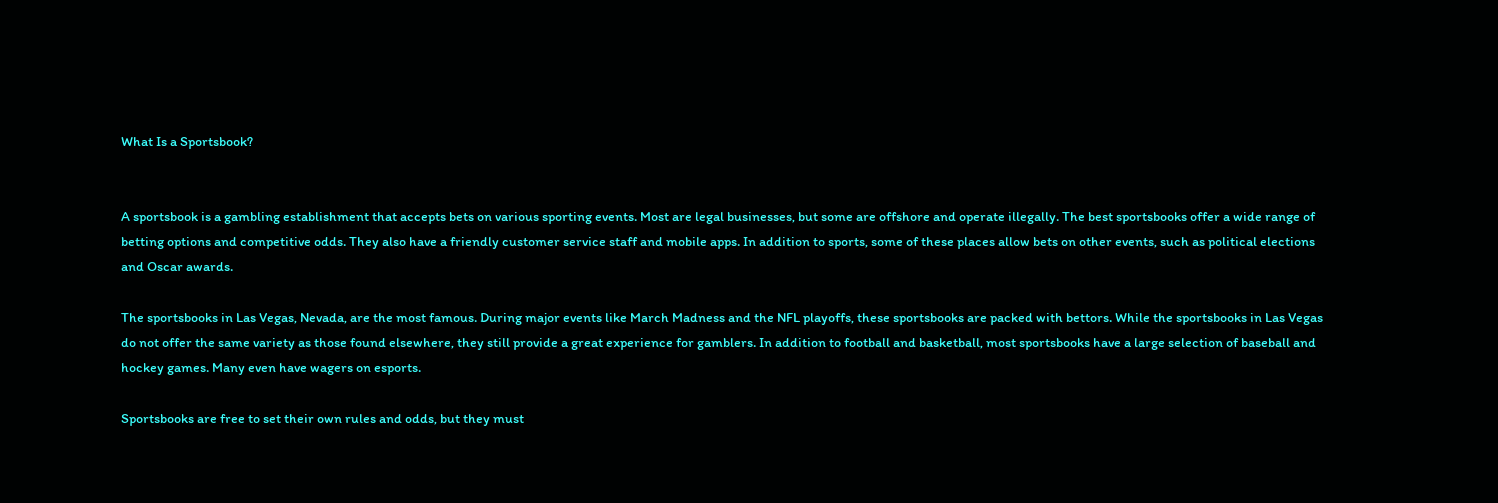What Is a Sportsbook?


A sportsbook is a gambling establishment that accepts bets on various sporting events. Most are legal businesses, but some are offshore and operate illegally. The best sportsbooks offer a wide range of betting options and competitive odds. They also have a friendly customer service staff and mobile apps. In addition to sports, some of these places allow bets on other events, such as political elections and Oscar awards.

The sportsbooks in Las Vegas, Nevada, are the most famous. During major events like March Madness and the NFL playoffs, these sportsbooks are packed with bettors. While the sportsbooks in Las Vegas do not offer the same variety as those found elsewhere, they still provide a great experience for gamblers. In addition to football and basketball, most sportsbooks have a large selection of baseball and hockey games. Many even have wagers on esports.

Sportsbooks are free to set their own rules and odds, but they must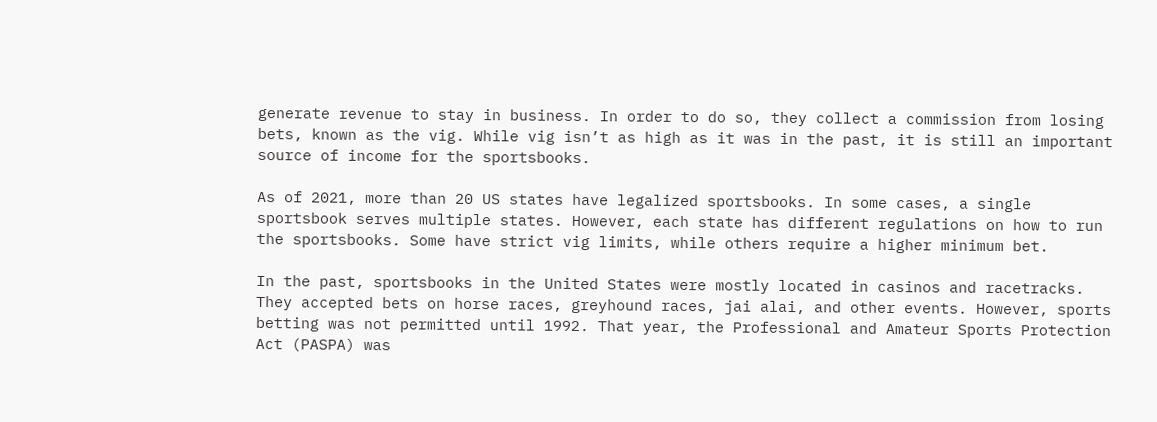generate revenue to stay in business. In order to do so, they collect a commission from losing bets, known as the vig. While vig isn’t as high as it was in the past, it is still an important source of income for the sportsbooks.

As of 2021, more than 20 US states have legalized sportsbooks. In some cases, a single sportsbook serves multiple states. However, each state has different regulations on how to run the sportsbooks. Some have strict vig limits, while others require a higher minimum bet.

In the past, sportsbooks in the United States were mostly located in casinos and racetracks. They accepted bets on horse races, greyhound races, jai alai, and other events. However, sports betting was not permitted until 1992. That year, the Professional and Amateur Sports Protection Act (PASPA) was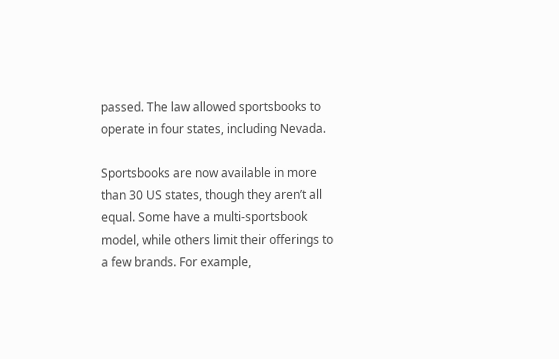passed. The law allowed sportsbooks to operate in four states, including Nevada.

Sportsbooks are now available in more than 30 US states, though they aren’t all equal. Some have a multi-sportsbook model, while others limit their offerings to a few brands. For example,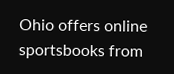Ohio offers online sportsbooks from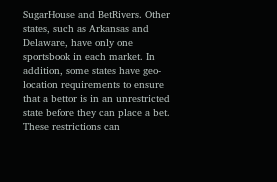SugarHouse and BetRivers. Other states, such as Arkansas and Delaware, have only one sportsbook in each market. In addition, some states have geo-location requirements to ensure that a bettor is in an unrestricted state before they can place a bet. These restrictions can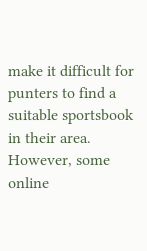make it difficult for punters to find a suitable sportsbook in their area. However, some online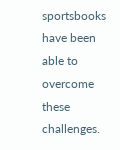sportsbooks have been able to overcome these challenges.